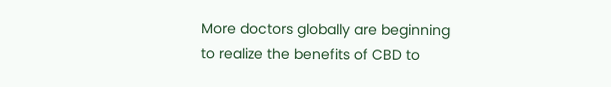More doctors globally are beginning to realize the benefits of CBD to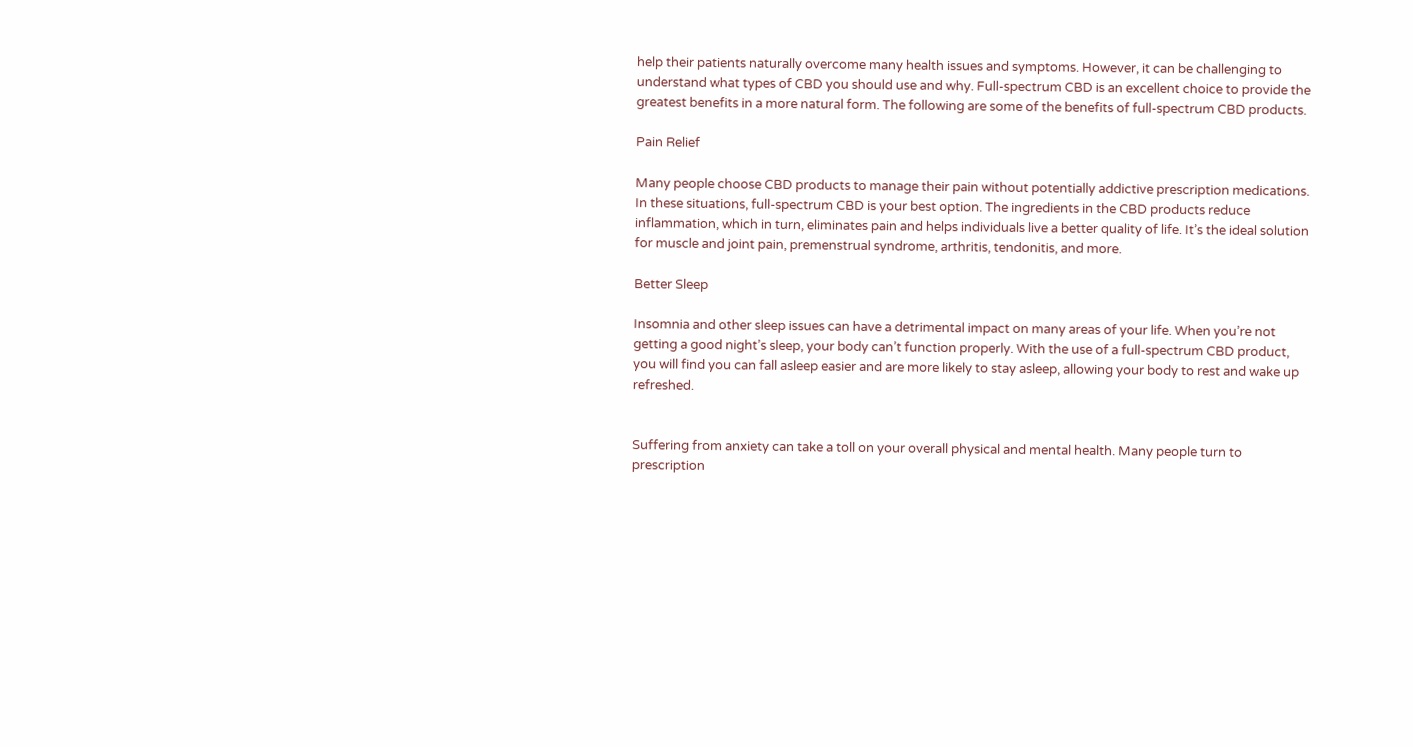help their patients naturally overcome many health issues and symptoms. However, it can be challenging to understand what types of CBD you should use and why. Full-spectrum CBD is an excellent choice to provide the greatest benefits in a more natural form. The following are some of the benefits of full-spectrum CBD products.

Pain Relief

Many people choose CBD products to manage their pain without potentially addictive prescription medications. In these situations, full-spectrum CBD is your best option. The ingredients in the CBD products reduce inflammation, which in turn, eliminates pain and helps individuals live a better quality of life. It’s the ideal solution for muscle and joint pain, premenstrual syndrome, arthritis, tendonitis, and more.

Better Sleep

Insomnia and other sleep issues can have a detrimental impact on many areas of your life. When you’re not getting a good night’s sleep, your body can’t function properly. With the use of a full-spectrum CBD product, you will find you can fall asleep easier and are more likely to stay asleep, allowing your body to rest and wake up refreshed.


Suffering from anxiety can take a toll on your overall physical and mental health. Many people turn to prescription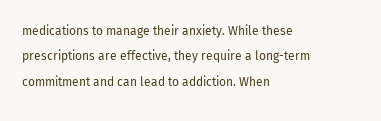medications to manage their anxiety. While these prescriptions are effective, they require a long-term commitment and can lead to addiction. When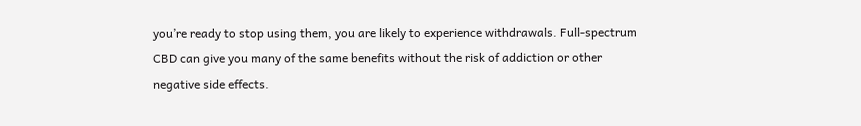you’re ready to stop using them, you are likely to experience withdrawals. Full-spectrum CBD can give you many of the same benefits without the risk of addiction or other negative side effects.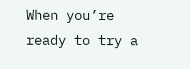When you’re ready to try a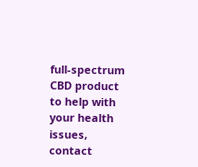full-spectrum CBD product to help with your health issues, contact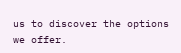us to discover the options we offer.